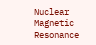Nuclear Magnetic Resonance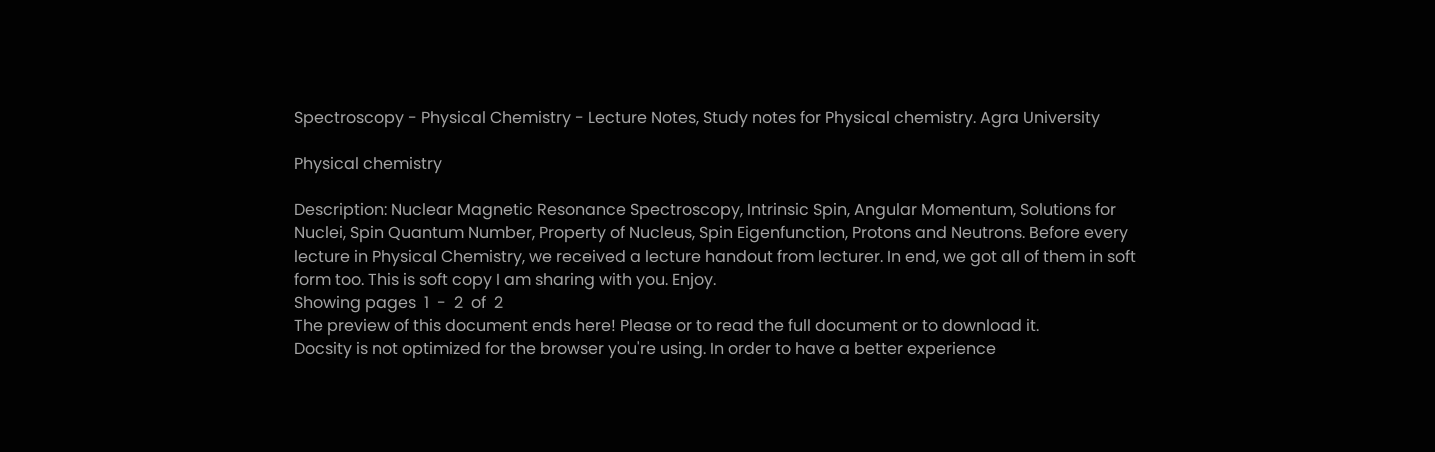Spectroscopy - Physical Chemistry - Lecture Notes, Study notes for Physical chemistry. Agra University

Physical chemistry

Description: Nuclear Magnetic Resonance Spectroscopy, Intrinsic Spin, Angular Momentum, Solutions for Nuclei, Spin Quantum Number, Property of Nucleus, Spin Eigenfunction, Protons and Neutrons. Before every lecture in Physical Chemistry, we received a lecture handout from lecturer. In end, we got all of them in soft form too. This is soft copy I am sharing with you. Enjoy.
Showing pages  1  -  2  of  2
The preview of this document ends here! Please or to read the full document or to download it.
Docsity is not optimized for the browser you're using. In order to have a better experience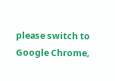please switch to Google Chrome,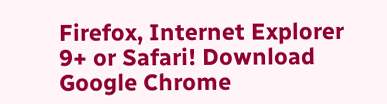Firefox, Internet Explorer 9+ or Safari! Download Google Chrome